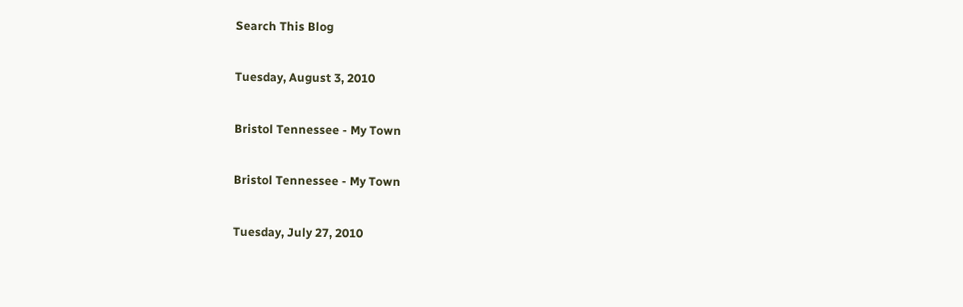Search This Blog

Tuesday, August 3, 2010

Bristol Tennessee - My Town

Bristol Tennessee - My Town

Tuesday, July 27, 2010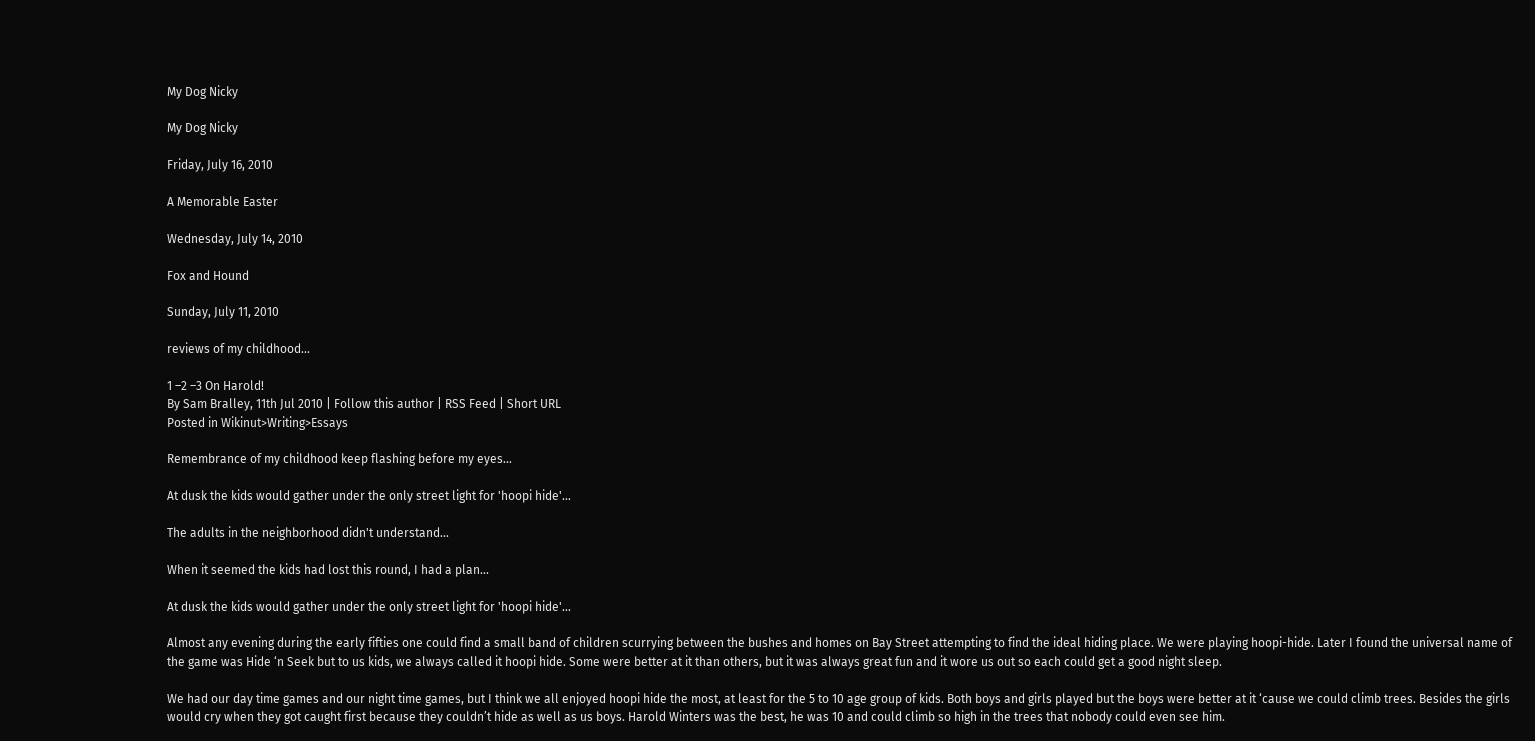My Dog Nicky

My Dog Nicky

Friday, July 16, 2010

A Memorable Easter

Wednesday, July 14, 2010

Fox and Hound

Sunday, July 11, 2010

reviews of my childhood...

1 –2 –3 On Harold!
By Sam Bralley, 11th Jul 2010 | Follow this author | RSS Feed | Short URL
Posted in Wikinut>Writing>Essays

Remembrance of my childhood keep flashing before my eyes…

At dusk the kids would gather under the only street light for 'hoopi hide'...

The adults in the neighborhood didn't understand...

When it seemed the kids had lost this round, I had a plan...

At dusk the kids would gather under the only street light for 'hoopi hide'...

Almost any evening during the early fifties one could find a small band of children scurrying between the bushes and homes on Bay Street attempting to find the ideal hiding place. We were playing hoopi-hide. Later I found the universal name of the game was Hide ‘n Seek but to us kids, we always called it hoopi hide. Some were better at it than others, but it was always great fun and it wore us out so each could get a good night sleep.

We had our day time games and our night time games, but I think we all enjoyed hoopi hide the most, at least for the 5 to 10 age group of kids. Both boys and girls played but the boys were better at it ‘cause we could climb trees. Besides the girls would cry when they got caught first because they couldn’t hide as well as us boys. Harold Winters was the best, he was 10 and could climb so high in the trees that nobody could even see him.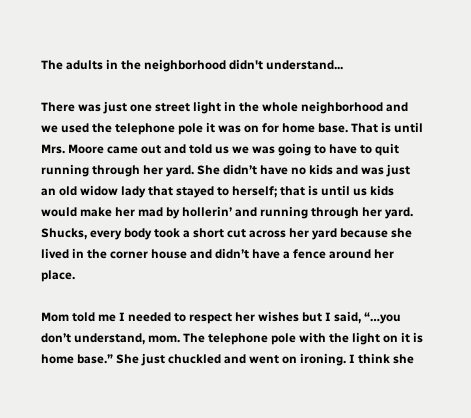The adults in the neighborhood didn't understand...

There was just one street light in the whole neighborhood and we used the telephone pole it was on for home base. That is until Mrs. Moore came out and told us we was going to have to quit running through her yard. She didn’t have no kids and was just an old widow lady that stayed to herself; that is until us kids would make her mad by hollerin’ and running through her yard. Shucks, every body took a short cut across her yard because she lived in the corner house and didn’t have a fence around her place.

Mom told me I needed to respect her wishes but I said, “…you don’t understand, mom. The telephone pole with the light on it is home base.” She just chuckled and went on ironing. I think she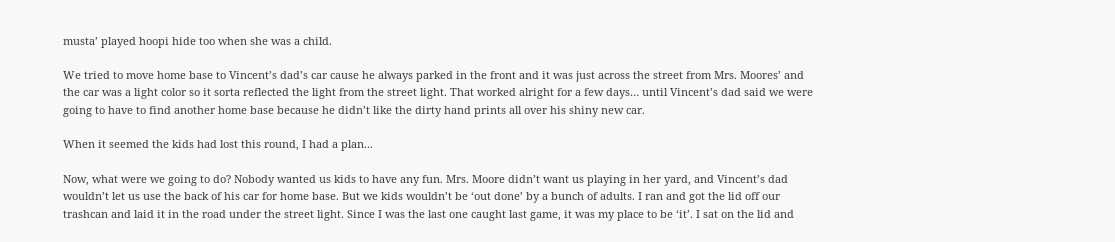musta’ played hoopi hide too when she was a child.

We tried to move home base to Vincent’s dad’s car cause he always parked in the front and it was just across the street from Mrs. Moores’ and the car was a light color so it sorta reflected the light from the street light. That worked alright for a few days… until Vincent’s dad said we were going to have to find another home base because he didn’t like the dirty hand prints all over his shiny new car.

When it seemed the kids had lost this round, I had a plan...

Now, what were we going to do? Nobody wanted us kids to have any fun. Mrs. Moore didn’t want us playing in her yard, and Vincent’s dad wouldn’t let us use the back of his car for home base. But we kids wouldn’t be ‘out done’ by a bunch of adults. I ran and got the lid off our trashcan and laid it in the road under the street light. Since I was the last one caught last game, it was my place to be ‘it’. I sat on the lid and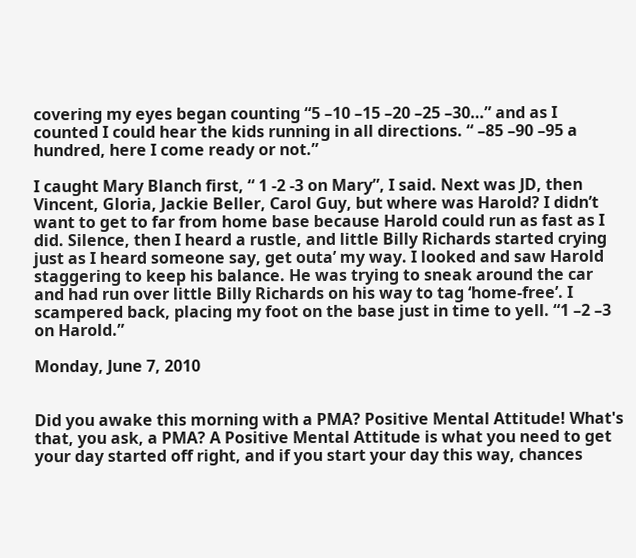covering my eyes began counting “5 –10 –15 –20 –25 –30…” and as I counted I could hear the kids running in all directions. “ –85 –90 –95 a hundred, here I come ready or not.”

I caught Mary Blanch first, “ 1 -2 -3 on Mary”, I said. Next was JD, then Vincent, Gloria, Jackie Beller, Carol Guy, but where was Harold? I didn’t want to get to far from home base because Harold could run as fast as I did. Silence, then I heard a rustle, and little Billy Richards started crying just as I heard someone say, get outa’ my way. I looked and saw Harold staggering to keep his balance. He was trying to sneak around the car and had run over little Billy Richards on his way to tag ‘home-free’. I scampered back, placing my foot on the base just in time to yell. “1 –2 –3 on Harold.”

Monday, June 7, 2010


Did you awake this morning with a PMA? Positive Mental Attitude! What's that, you ask, a PMA? A Positive Mental Attitude is what you need to get your day started off right, and if you start your day this way, chances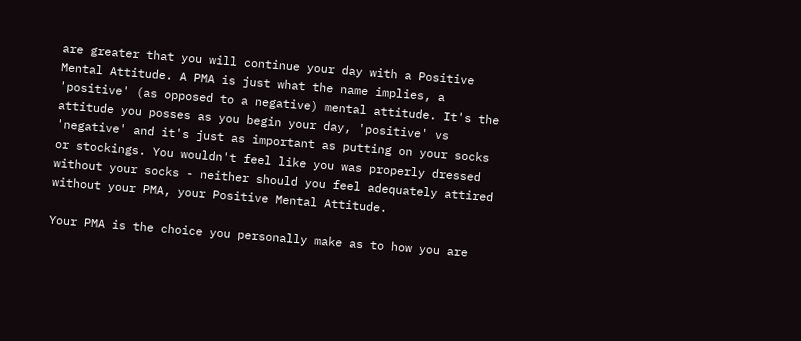are greater that you will continue your day with a Positive Mental Attitude. A PMA is just what the name implies, a 'positive' (as opposed to a negative) mental attitude. It's the attitude you posses as you begin your day, 'positive' vs 'negative' and it's just as important as putting on your socks or stockings. You wouldn't feel like you was properly dressed without your socks - neither should you feel adequately attired without your PMA, your Positive Mental Attitude.

Your PMA is the choice you personally make as to how you are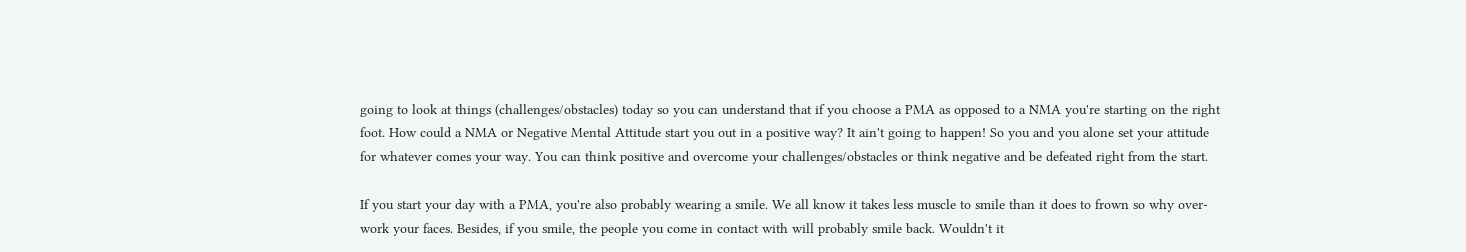going to look at things (challenges/obstacles) today so you can understand that if you choose a PMA as opposed to a NMA you're starting on the right foot. How could a NMA or Negative Mental Attitude start you out in a positive way? It ain't going to happen! So you and you alone set your attitude for whatever comes your way. You can think positive and overcome your challenges/obstacles or think negative and be defeated right from the start.

If you start your day with a PMA, you're also probably wearing a smile. We all know it takes less muscle to smile than it does to frown so why over-work your faces. Besides, if you smile, the people you come in contact with will probably smile back. Wouldn't it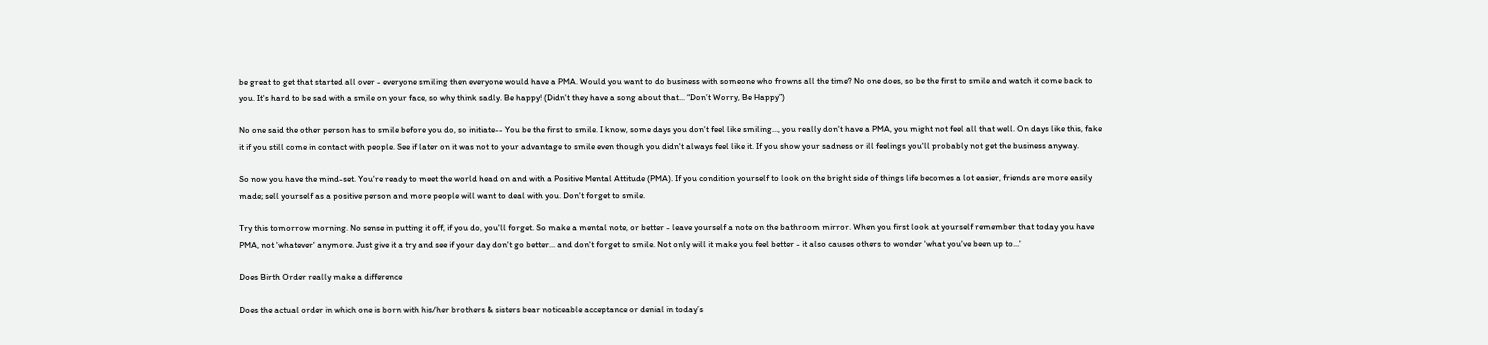be great to get that started all over - everyone smiling then everyone would have a PMA. Would you want to do business with someone who frowns all the time? No one does, so be the first to smile and watch it come back to you. It's hard to be sad with a smile on your face, so why think sadly. Be happy! (Didn't they have a song about that... “Don’t Worry, Be Happy”)

No one said the other person has to smile before you do, so initiate-- You be the first to smile. I know, some days you don't feel like smiling..., you really don't have a PMA, you might not feel all that well. On days like this, fake it if you still come in contact with people. See if later on it was not to your advantage to smile even though you didn't always feel like it. If you show your sadness or ill feelings you'll probably not get the business anyway.

So now you have the mind-set. You're ready to meet the world head on and with a Positive Mental Attitude (PMA). If you condition yourself to look on the bright side of things life becomes a lot easier, friends are more easily made; sell yourself as a positive person and more people will want to deal with you. Don't forget to smile.

Try this tomorrow morning. No sense in putting it off, if you do, you'll forget. So make a mental note, or better - leave yourself a note on the bathroom mirror. When you first look at yourself remember that today you have PMA, not 'whatever' anymore. Just give it a try and see if your day don't go better... and don't forget to smile. Not only will it make you feel better - it also causes others to wonder 'what you've been up to...'

Does Birth Order really make a difference

Does the actual order in which one is born with his/her brothers & sisters bear noticeable acceptance or denial in today’s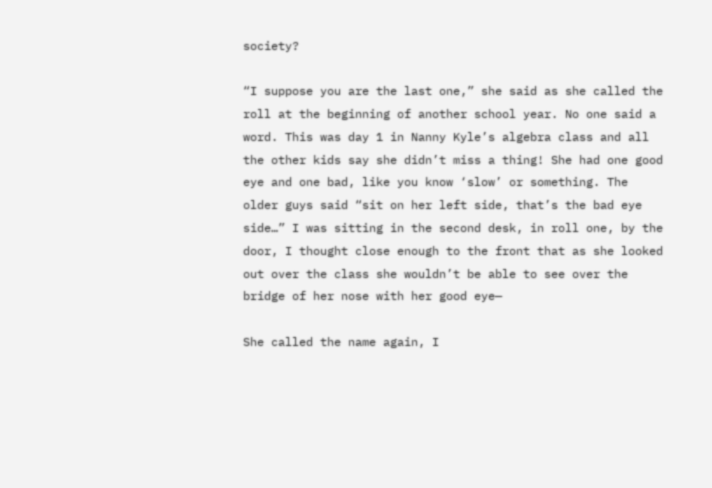society?

“I suppose you are the last one,” she said as she called the roll at the beginning of another school year. No one said a word. This was day 1 in Nanny Kyle’s algebra class and all the other kids say she didn’t miss a thing! She had one good eye and one bad, like you know ‘slow’ or something. The older guys said “sit on her left side, that’s the bad eye side…” I was sitting in the second desk, in roll one, by the door, I thought close enough to the front that as she looked out over the class she wouldn’t be able to see over the bridge of her nose with her good eye—

She called the name again, I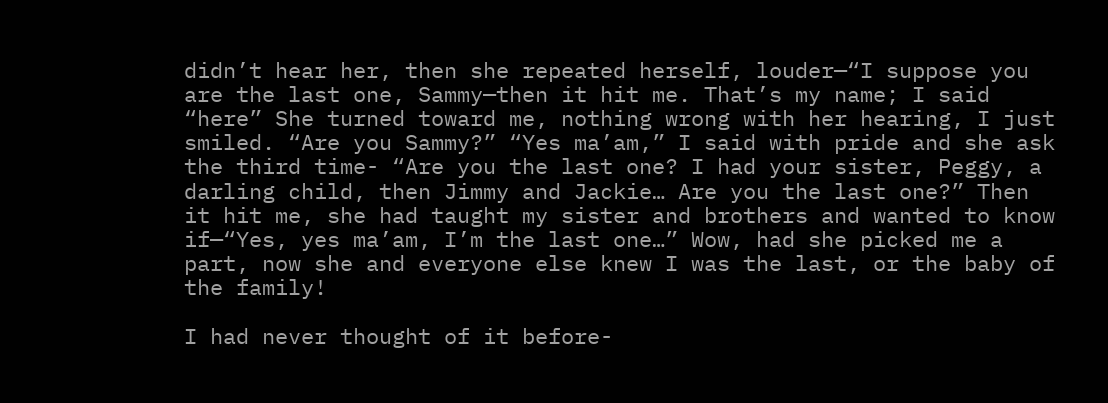didn’t hear her, then she repeated herself, louder—“I suppose you are the last one, Sammy—then it hit me. That’s my name; I said “here” She turned toward me, nothing wrong with her hearing, I just smiled. “Are you Sammy?” “Yes ma’am,” I said with pride and she ask the third time- “Are you the last one? I had your sister, Peggy, a darling child, then Jimmy and Jackie… Are you the last one?” Then it hit me, she had taught my sister and brothers and wanted to know if—“Yes, yes ma’am, I’m the last one…” Wow, had she picked me a part, now she and everyone else knew I was the last, or the baby of the family!

I had never thought of it before-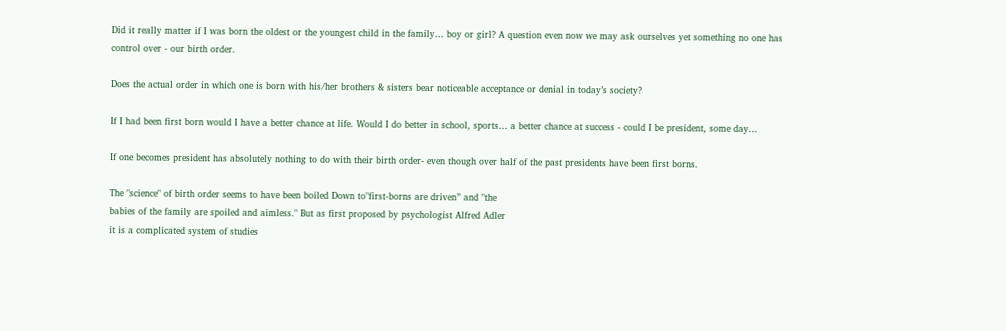Did it really matter if I was born the oldest or the youngest child in the family… boy or girl? A question even now we may ask ourselves yet something no one has control over - our birth order.

Does the actual order in which one is born with his/her brothers & sisters bear noticeable acceptance or denial in today’s society?

If I had been first born would I have a better chance at life. Would I do better in school, sports… a better chance at success - could I be president, some day…

If one becomes president has absolutely nothing to do with their birth order- even though over half of the past presidents have been first borns.

The "science" of birth order seems to have been boiled Down to"first-borns are driven” and "the
babies of the family are spoiled and aimless." But as first proposed by psychologist Alfred Adler
it is a complicated system of studies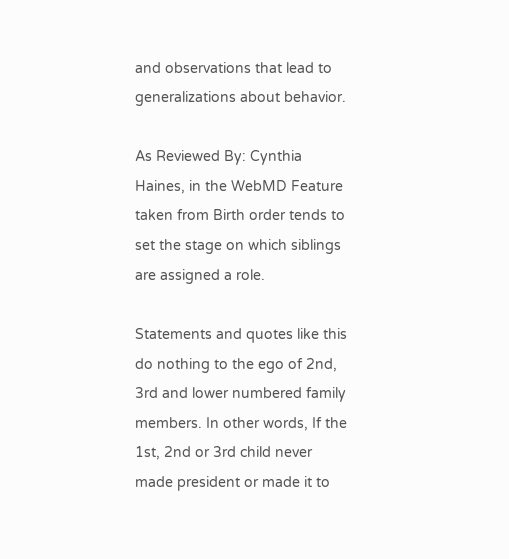and observations that lead to generalizations about behavior.

As Reviewed By: Cynthia Haines, in the WebMD Feature taken from Birth order tends to set the stage on which siblings are assigned a role.

Statements and quotes like this do nothing to the ego of 2nd, 3rd and lower numbered family members. In other words, If the 1st, 2nd or 3rd child never made president or made it to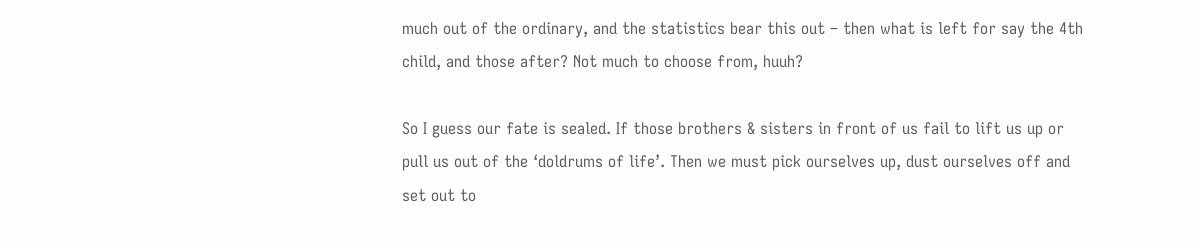much out of the ordinary, and the statistics bear this out – then what is left for say the 4th child, and those after? Not much to choose from, huuh?

So I guess our fate is sealed. If those brothers & sisters in front of us fail to lift us up or pull us out of the ‘doldrums of life’. Then we must pick ourselves up, dust ourselves off and set out to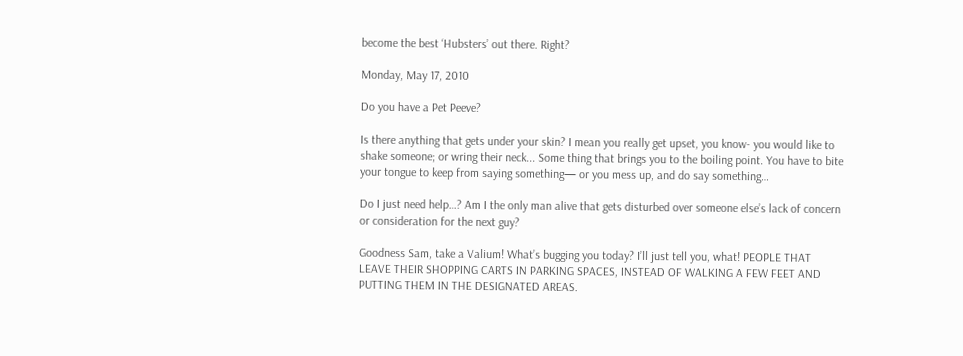become the best ‘Hubsters’ out there. Right?

Monday, May 17, 2010

Do you have a Pet Peeve?

Is there anything that gets under your skin? I mean you really get upset, you know- you would like to shake someone; or wring their neck... Some thing that brings you to the boiling point. You have to bite your tongue to keep from saying something— or you mess up, and do say something…

Do I just need help…? Am I the only man alive that gets disturbed over someone else’s lack of concern or consideration for the next guy?

Goodness Sam, take a Valium! What’s bugging you today? I’ll just tell you, what! PEOPLE THAT LEAVE THEIR SHOPPING CARTS IN PARKING SPACES, INSTEAD OF WALKING A FEW FEET AND PUTTING THEM IN THE DESIGNATED AREAS.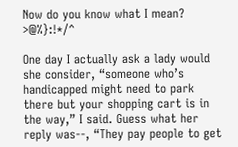Now do you know what I mean? >@%}:!*/^

One day I actually ask a lady would she consider, “someone who’s handicapped might need to park there but your shopping cart is in the way,” I said. Guess what her reply was--, “They pay people to get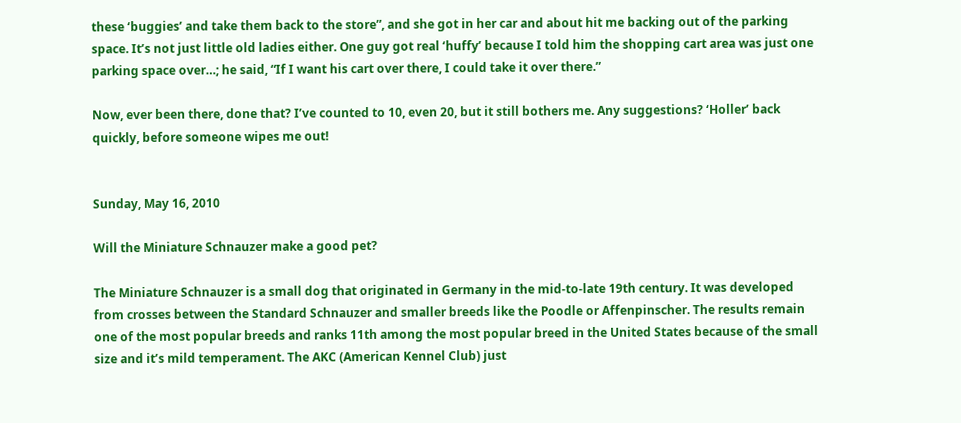these ‘buggies’ and take them back to the store”, and she got in her car and about hit me backing out of the parking space. It’s not just little old ladies either. One guy got real ‘huffy’ because I told him the shopping cart area was just one parking space over…; he said, “If I want his cart over there, I could take it over there.”

Now, ever been there, done that? I’ve counted to 10, even 20, but it still bothers me. Any suggestions? ‘Holler’ back quickly, before someone wipes me out!


Sunday, May 16, 2010

Will the Miniature Schnauzer make a good pet?

The Miniature Schnauzer is a small dog that originated in Germany in the mid-to-late 19th century. It was developed from crosses between the Standard Schnauzer and smaller breeds like the Poodle or Affenpinscher. The results remain one of the most popular breeds and ranks 11th among the most popular breed in the United States because of the small size and it’s mild temperament. The AKC (American Kennel Club) just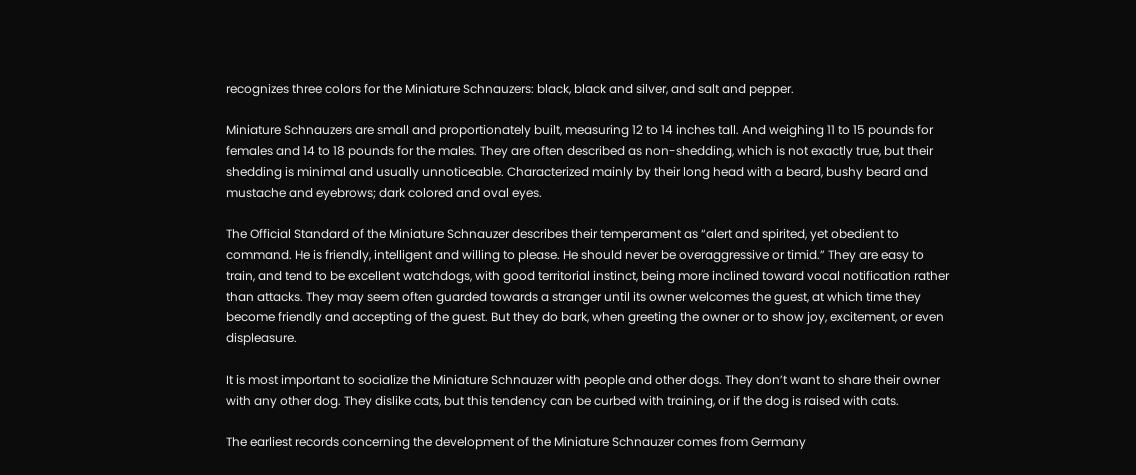recognizes three colors for the Miniature Schnauzers: black, black and silver, and salt and pepper.

Miniature Schnauzers are small and proportionately built, measuring 12 to 14 inches tall. And weighing 11 to 15 pounds for females and 14 to 18 pounds for the males. They are often described as non-shedding, which is not exactly true, but their shedding is minimal and usually unnoticeable. Characterized mainly by their long head with a beard, bushy beard and mustache and eyebrows; dark colored and oval eyes.

The Official Standard of the Miniature Schnauzer describes their temperament as “alert and spirited, yet obedient to command. He is friendly, intelligent and willing to please. He should never be overaggressive or timid.” They are easy to train, and tend to be excellent watchdogs, with good territorial instinct, being more inclined toward vocal notification rather than attacks. They may seem often guarded towards a stranger until its owner welcomes the guest, at which time they become friendly and accepting of the guest. But they do bark, when greeting the owner or to show joy, excitement, or even displeasure.

It is most important to socialize the Miniature Schnauzer with people and other dogs. They don’t want to share their owner with any other dog. They dislike cats, but this tendency can be curbed with training, or if the dog is raised with cats.

The earliest records concerning the development of the Miniature Schnauzer comes from Germany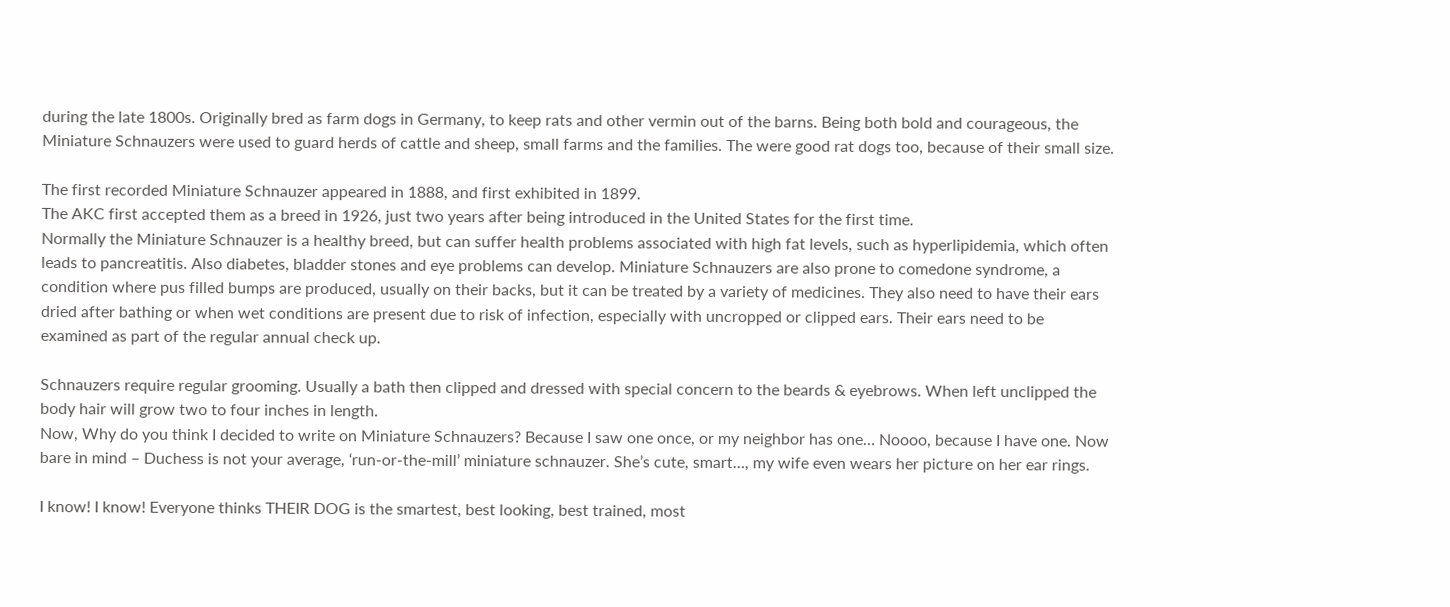during the late 1800s. Originally bred as farm dogs in Germany, to keep rats and other vermin out of the barns. Being both bold and courageous, the Miniature Schnauzers were used to guard herds of cattle and sheep, small farms and the families. The were good rat dogs too, because of their small size.

The first recorded Miniature Schnauzer appeared in 1888, and first exhibited in 1899.
The AKC first accepted them as a breed in 1926, just two years after being introduced in the United States for the first time.
Normally the Miniature Schnauzer is a healthy breed, but can suffer health problems associated with high fat levels, such as hyperlipidemia, which often leads to pancreatitis. Also diabetes, bladder stones and eye problems can develop. Miniature Schnauzers are also prone to comedone syndrome, a condition where pus filled bumps are produced, usually on their backs, but it can be treated by a variety of medicines. They also need to have their ears dried after bathing or when wet conditions are present due to risk of infection, especially with uncropped or clipped ears. Their ears need to be examined as part of the regular annual check up.

Schnauzers require regular grooming. Usually a bath then clipped and dressed with special concern to the beards & eyebrows. When left unclipped the body hair will grow two to four inches in length.
Now, Why do you think I decided to write on Miniature Schnauzers? Because I saw one once, or my neighbor has one… Noooo, because I have one. Now bare in mind – Duchess is not your average, ‘run-or-the-mill’ miniature schnauzer. She’s cute, smart…, my wife even wears her picture on her ear rings.

I know! I know! Everyone thinks THEIR DOG is the smartest, best looking, best trained, most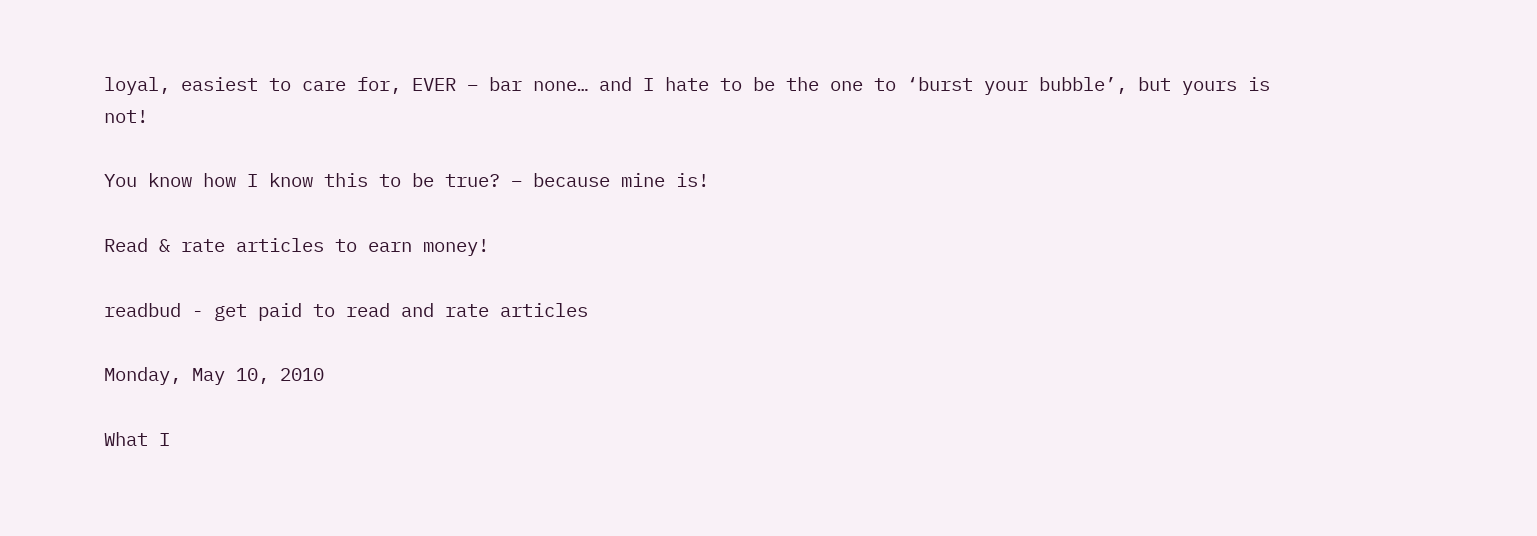loyal, easiest to care for, EVER – bar none… and I hate to be the one to ‘burst your bubble’, but yours is not!

You know how I know this to be true? – because mine is!

Read & rate articles to earn money!

readbud - get paid to read and rate articles

Monday, May 10, 2010

What I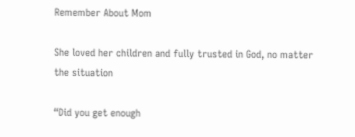Remember About Mom

She loved her children and fully trusted in God, no matter the situation

“Did you get enough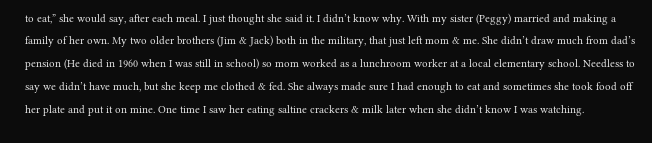to eat,” she would say, after each meal. I just thought she said it. I didn’t know why. With my sister (Peggy) married and making a family of her own. My two older brothers (Jim & Jack) both in the military, that just left mom & me. She didn’t draw much from dad’s pension (He died in 1960 when I was still in school) so mom worked as a lunchroom worker at a local elementary school. Needless to say we didn’t have much, but she keep me clothed & fed. She always made sure I had enough to eat and sometimes she took food off her plate and put it on mine. One time I saw her eating saltine crackers & milk later when she didn’t know I was watching.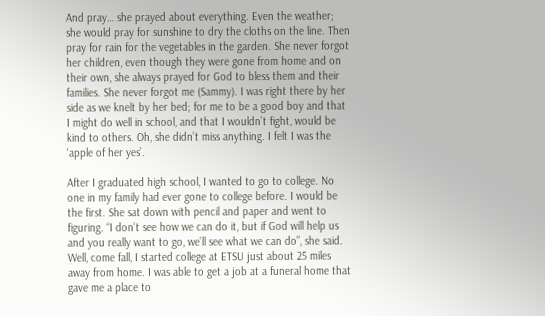And pray… she prayed about everything. Even the weather; she would pray for sunshine to dry the cloths on the line. Then pray for rain for the vegetables in the garden. She never forgot her children, even though they were gone from home and on their own, she always prayed for God to bless them and their families. She never forgot me (Sammy). I was right there by her side as we knelt by her bed; for me to be a good boy and that I might do well in school, and that I wouldn’t fight, would be kind to others. Oh, she didn’t miss anything. I felt I was the ‘apple of her yes’.

After I graduated high school, I wanted to go to college. No one in my family had ever gone to college before. I would be the first. She sat down with pencil and paper and went to figuring. “I don’t see how we can do it, but if God will help us and you really want to go, we’ll see what we can do”, she said. Well, come fall, I started college at ETSU just about 25 miles away from home. I was able to get a job at a funeral home that gave me a place to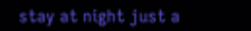stay at night just a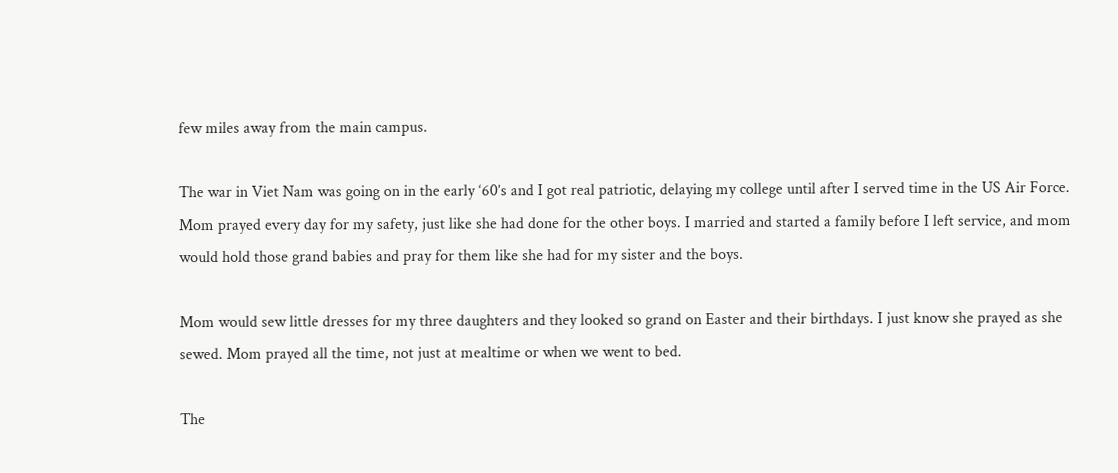few miles away from the main campus.

The war in Viet Nam was going on in the early ‘60’s and I got real patriotic, delaying my college until after I served time in the US Air Force. Mom prayed every day for my safety, just like she had done for the other boys. I married and started a family before I left service, and mom would hold those grand babies and pray for them like she had for my sister and the boys.

Mom would sew little dresses for my three daughters and they looked so grand on Easter and their birthdays. I just know she prayed as she sewed. Mom prayed all the time, not just at mealtime or when we went to bed.

The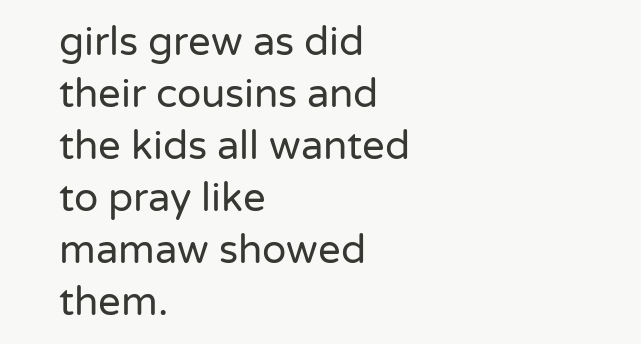girls grew as did their cousins and the kids all wanted to pray like mamaw showed them.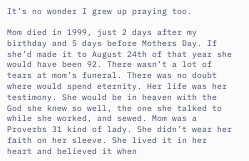It’s no wonder I grew up praying too.

Mom died in 1999, just 2 days after my birthday and 5 days before Mothers Day. If she’d made it to August 24th of that year she would have been 92. There wasn’t a lot of tears at mom’s funeral. There was no doubt where would spend eternity. Her life was her testimony. She would be in heaven with the God she knew so well, the one she talked to while she worked, and sewed. Mom was a Proverbs 31 kind of lady. She didn’t wear her faith on her sleeve. She lived it in her heart and believed it when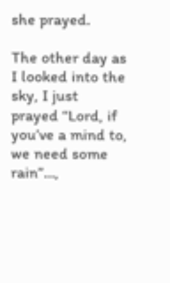she prayed.

The other day as I looked into the sky, I just prayed “Lord, if you’ve a mind to, we need some rain”…,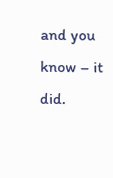and you know – it did.